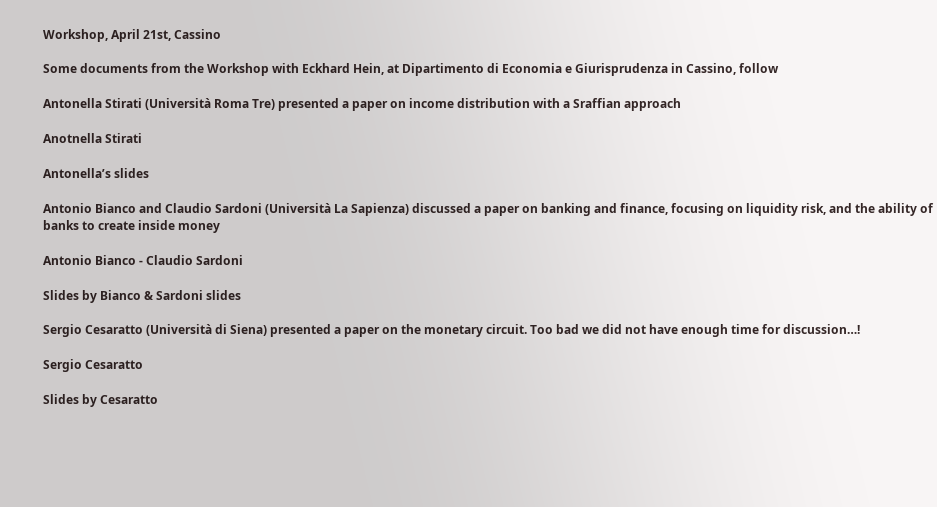Workshop, April 21st, Cassino

Some documents from the Workshop with Eckhard Hein, at Dipartimento di Economia e Giurisprudenza in Cassino, follow

Antonella Stirati (Università Roma Tre) presented a paper on income distribution with a Sraffian approach

Anotnella Stirati

Antonella’s slides

Antonio Bianco and Claudio Sardoni (Università La Sapienza) discussed a paper on banking and finance, focusing on liquidity risk, and the ability of banks to create inside money

Antonio Bianco - Claudio Sardoni

Slides by Bianco & Sardoni slides

Sergio Cesaratto (Università di Siena) presented a paper on the monetary circuit. Too bad we did not have enough time for discussion…!

Sergio Cesaratto

Slides by Cesaratto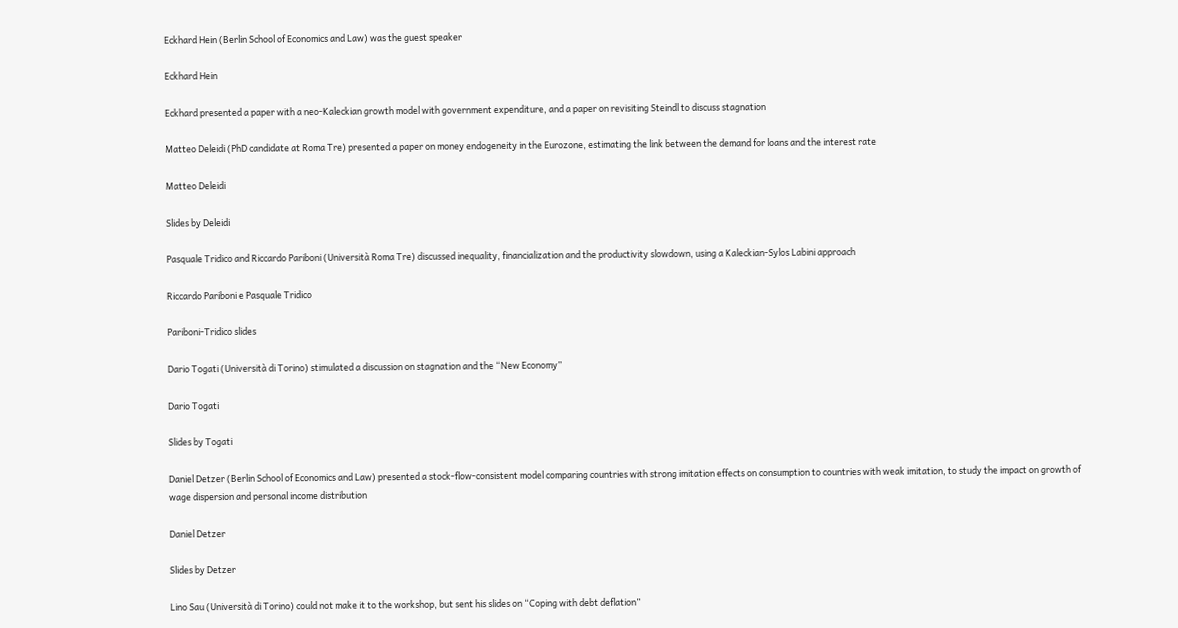Eckhard Hein (Berlin School of Economics and Law) was the guest speaker

Eckhard Hein

Eckhard presented a paper with a neo-Kaleckian growth model with government expenditure, and a paper on revisiting Steindl to discuss stagnation

Matteo Deleidi (PhD candidate at Roma Tre) presented a paper on money endogeneity in the Eurozone, estimating the link between the demand for loans and the interest rate

Matteo Deleidi

Slides by Deleidi

Pasquale Tridico and Riccardo Pariboni (Università Roma Tre) discussed inequality, financialization and the productivity slowdown, using a Kaleckian-Sylos Labini approach

Riccardo Pariboni e Pasquale Tridico

Pariboni-Tridico slides

Dario Togati (Università di Torino) stimulated a discussion on stagnation and the “New Economy”

Dario Togati

Slides by Togati

Daniel Detzer (Berlin School of Economics and Law) presented a stock-flow-consistent model comparing countries with strong imitation effects on consumption to countries with weak imitation, to study the impact on growth of wage dispersion and personal income distribution

Daniel Detzer

Slides by Detzer

Lino Sau (Università di Torino) could not make it to the workshop, but sent his slides on “Coping with debt deflation”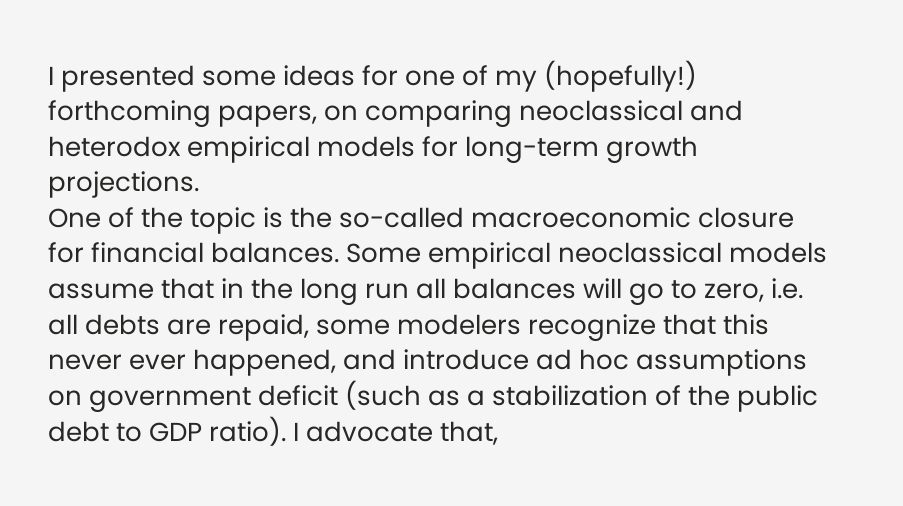I presented some ideas for one of my (hopefully!) forthcoming papers, on comparing neoclassical and heterodox empirical models for long-term growth projections.
One of the topic is the so-called macroeconomic closure for financial balances. Some empirical neoclassical models assume that in the long run all balances will go to zero, i.e. all debts are repaid, some modelers recognize that this never ever happened, and introduce ad hoc assumptions on government deficit (such as a stabilization of the public debt to GDP ratio). I advocate that,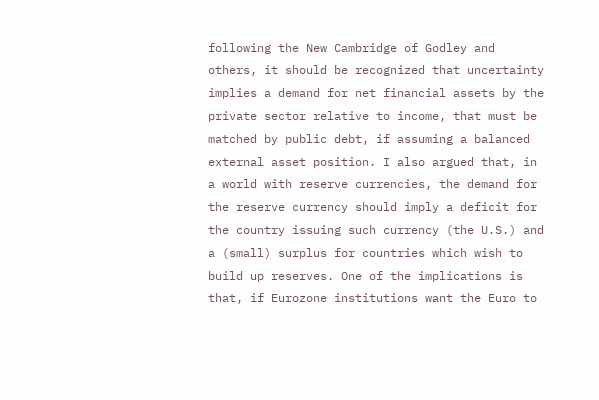following the New Cambridge of Godley and others, it should be recognized that uncertainty implies a demand for net financial assets by the private sector relative to income, that must be matched by public debt, if assuming a balanced external asset position. I also argued that, in a world with reserve currencies, the demand for the reserve currency should imply a deficit for the country issuing such currency (the U.S.) and a (small) surplus for countries which wish to build up reserves. One of the implications is that, if Eurozone institutions want the Euro to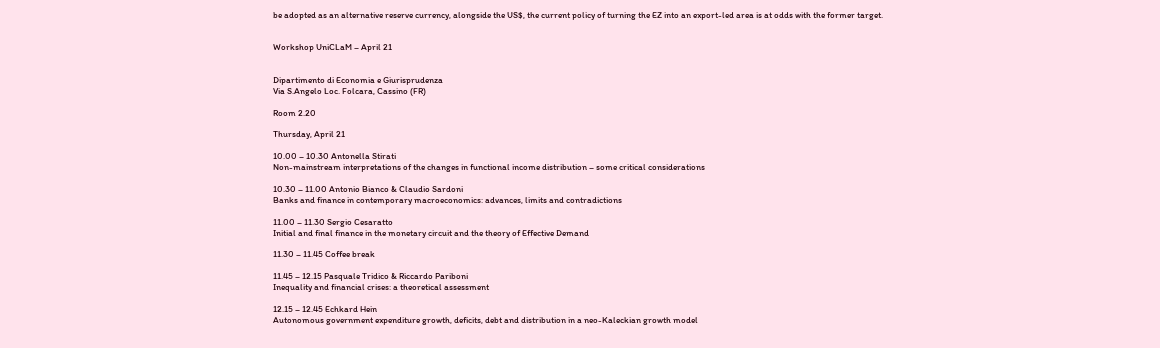be adopted as an alternative reserve currency, alongside the US$, the current policy of turning the EZ into an export-led area is at odds with the former target.


Workshop UniCLaM – April 21


Dipartimento di Economia e Giurisprudenza
Via S.Angelo Loc. Folcara, Cassino (FR)

Room 2.20

Thursday, April 21

10.00 – 10.30 Antonella Stirati
Non-mainstream interpretations of the changes in functional income distribution – some critical considerations

10.30 – 11.00 Antonio Bianco & Claudio Sardoni
Banks and finance in contemporary macroeconomics: advances, limits and contradictions

11.00 – 11.30 Sergio Cesaratto
Initial and final finance in the monetary circuit and the theory of Effective Demand

11.30 – 11.45 Coffee break

11.45 – 12.15 Pasquale Tridico & Riccardo Pariboni
Inequality and financial crises: a theoretical assessment

12.15 – 12.45 Echkard Hein
Autonomous government expenditure growth, deficits, debt and distribution in a neo-Kaleckian growth model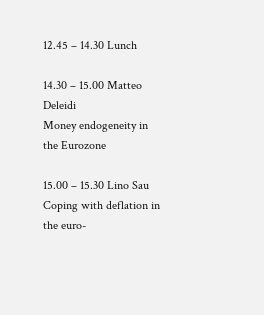12.45 – 14.30 Lunch

14.30 – 15.00 Matteo Deleidi
Money endogeneity in the Eurozone

15.00 – 15.30 Lino Sau
Coping with deflation in the euro-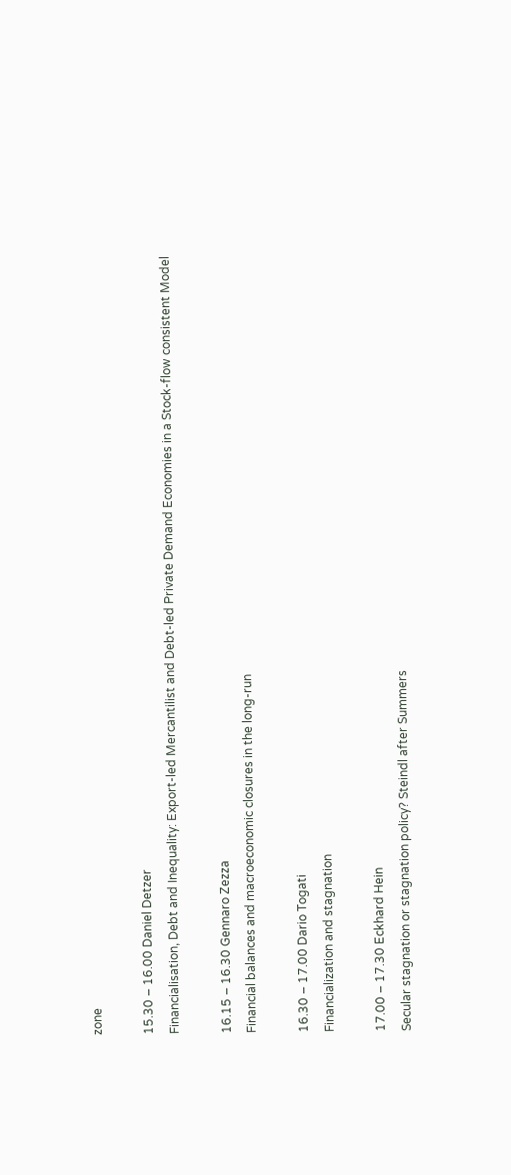zone

15.30 – 16.00 Daniel Detzer
Financialisation, Debt and Inequality: Export-led Mercantilist and Debt-led Private Demand Economies in a Stock-flow consistent Model

16.15 – 16.30 Gennaro Zezza
Financial balances and macroeconomic closures in the long-run

16.30 – 17.00 Dario Togati
Financialization and stagnation

17.00 – 17.30 Eckhard Hein
Secular stagnation or stagnation policy? Steindl after Summers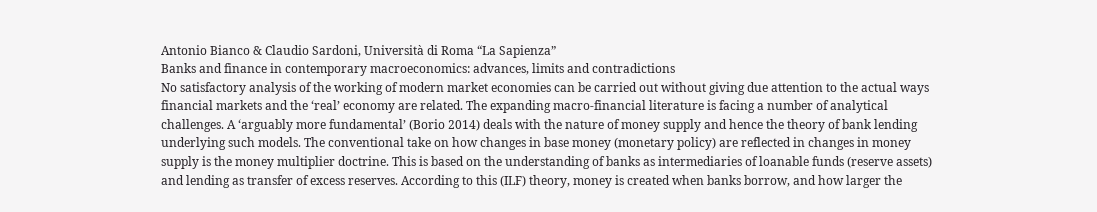Antonio Bianco & Claudio Sardoni, Università di Roma “La Sapienza”
Banks and finance in contemporary macroeconomics: advances, limits and contradictions
No satisfactory analysis of the working of modern market economies can be carried out without giving due attention to the actual ways financial markets and the ‘real’ economy are related. The expanding macro-financial literature is facing a number of analytical challenges. A ‘arguably more fundamental’ (Borio 2014) deals with the nature of money supply and hence the theory of bank lending underlying such models. The conventional take on how changes in base money (monetary policy) are reflected in changes in money supply is the money multiplier doctrine. This is based on the understanding of banks as intermediaries of loanable funds (reserve assets) and lending as transfer of excess reserves. According to this (ILF) theory, money is created when banks borrow, and how larger the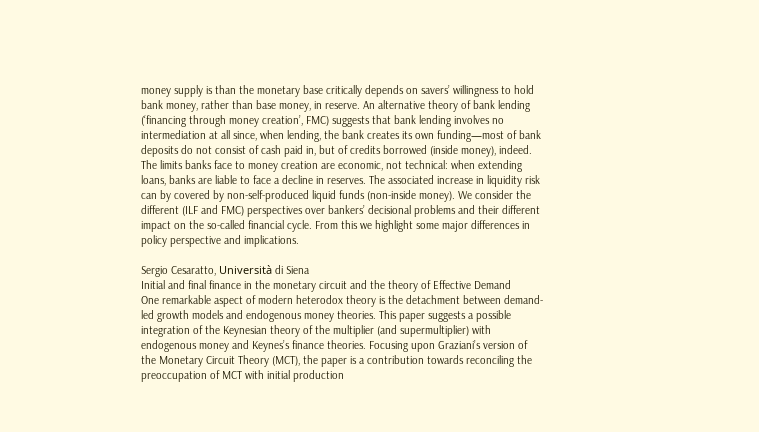money supply is than the monetary base critically depends on savers’ willingness to hold bank money, rather than base money, in reserve. An alternative theory of bank lending (‘financing through money creation’, FMC) suggests that bank lending involves no intermediation at all since, when lending, the bank creates its own funding—most of bank deposits do not consist of cash paid in, but of credits borrowed (inside money), indeed. The limits banks face to money creation are economic, not technical: when extending loans, banks are liable to face a decline in reserves. The associated increase in liquidity risk can by covered by non-self-produced liquid funds (non-inside money). We consider the different (ILF and FMC) perspectives over bankers’ decisional problems and their different impact on the so-called financial cycle. From this we highlight some major differences in policy perspective and implications.

Sergio Cesaratto, Università di Siena
Initial and final finance in the monetary circuit and the theory of Effective Demand
One remarkable aspect of modern heterodox theory is the detachment between demand-led growth models and endogenous money theories. This paper suggests a possible integration of the Keynesian theory of the multiplier (and supermultiplier) with endogenous money and Keynes’s finance theories. Focusing upon Graziani’s version of the Monetary Circuit Theory (MCT), the paper is a contribution towards reconciling the preoccupation of MCT with initial production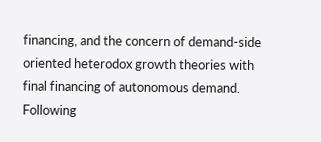financing, and the concern of demand-side oriented heterodox growth theories with final financing of autonomous demand. Following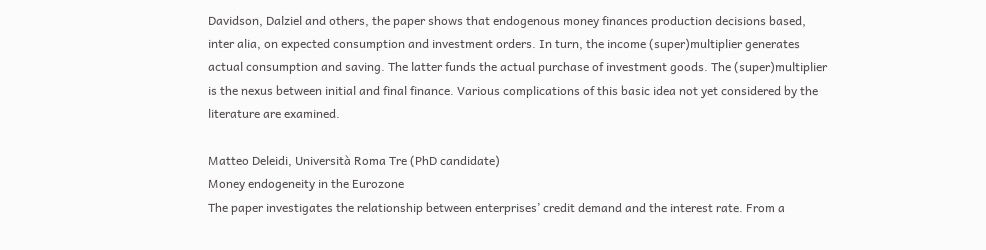Davidson, Dalziel and others, the paper shows that endogenous money finances production decisions based, inter alia, on expected consumption and investment orders. In turn, the income (super)multiplier generates actual consumption and saving. The latter funds the actual purchase of investment goods. The (super)multiplier is the nexus between initial and final finance. Various complications of this basic idea not yet considered by the literature are examined.

Matteo Deleidi, Università Roma Tre (PhD candidate)
Money endogeneity in the Eurozone
The paper investigates the relationship between enterprises’ credit demand and the interest rate. From a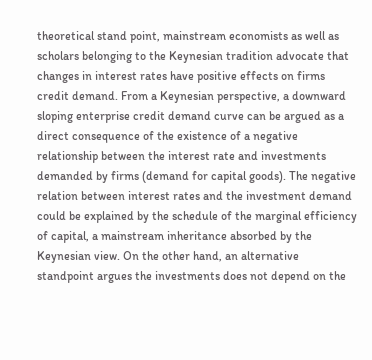theoretical stand point, mainstream economists as well as scholars belonging to the Keynesian tradition advocate that changes in interest rates have positive effects on firms credit demand. From a Keynesian perspective, a downward sloping enterprise credit demand curve can be argued as a direct consequence of the existence of a negative relationship between the interest rate and investments demanded by firms (demand for capital goods). The negative relation between interest rates and the investment demand could be explained by the schedule of the marginal efficiency of capital, a mainstream inheritance absorbed by the Keynesian view. On the other hand, an alternative standpoint argues the investments does not depend on the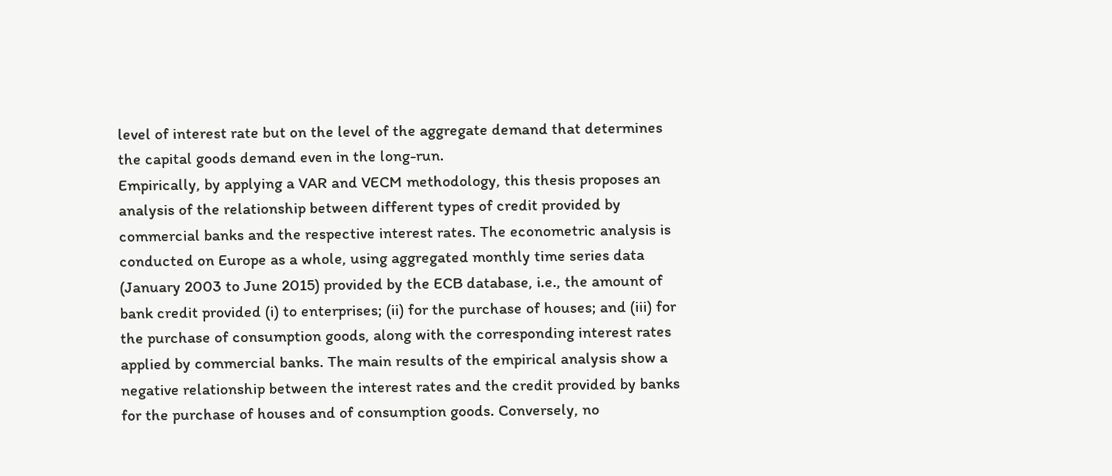level of interest rate but on the level of the aggregate demand that determines the capital goods demand even in the long-run.
Empirically, by applying a VAR and VECM methodology, this thesis proposes an analysis of the relationship between different types of credit provided by commercial banks and the respective interest rates. The econometric analysis is conducted on Europe as a whole, using aggregated monthly time series data (January 2003 to June 2015) provided by the ECB database, i.e., the amount of bank credit provided (i) to enterprises; (ii) for the purchase of houses; and (iii) for the purchase of consumption goods, along with the corresponding interest rates applied by commercial banks. The main results of the empirical analysis show a negative relationship between the interest rates and the credit provided by banks for the purchase of houses and of consumption goods. Conversely, no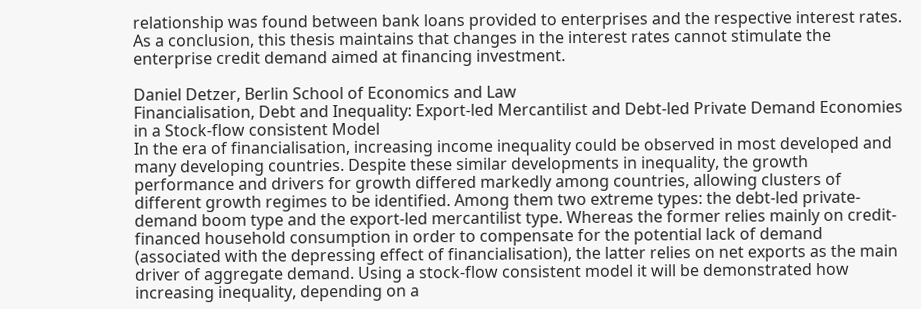relationship was found between bank loans provided to enterprises and the respective interest rates. As a conclusion, this thesis maintains that changes in the interest rates cannot stimulate the enterprise credit demand aimed at financing investment.

Daniel Detzer, Berlin School of Economics and Law
Financialisation, Debt and Inequality: Export-led Mercantilist and Debt-led Private Demand Economies in a Stock-flow consistent Model
In the era of financialisation, increasing income inequality could be observed in most developed and many developing countries. Despite these similar developments in inequality, the growth performance and drivers for growth differed markedly among countries, allowing clusters of different growth regimes to be identified. Among them two extreme types: the debt-led private-demand boom type and the export-led mercantilist type. Whereas the former relies mainly on credit-financed household consumption in order to compensate for the potential lack of demand (associated with the depressing effect of financialisation), the latter relies on net exports as the main driver of aggregate demand. Using a stock-flow consistent model it will be demonstrated how increasing inequality, depending on a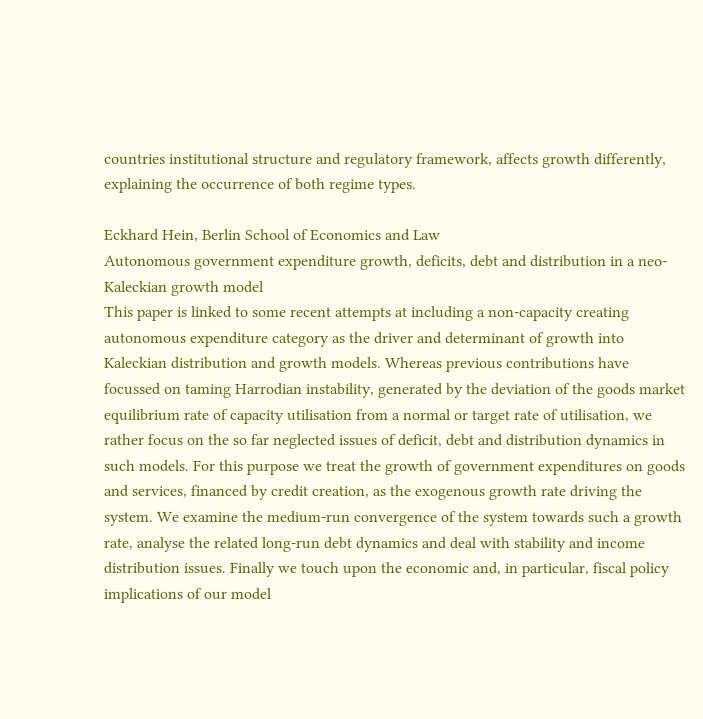countries institutional structure and regulatory framework, affects growth differently, explaining the occurrence of both regime types.

Eckhard Hein, Berlin School of Economics and Law
Autonomous government expenditure growth, deficits, debt and distribution in a neo-Kaleckian growth model
This paper is linked to some recent attempts at including a non-capacity creating autonomous expenditure category as the driver and determinant of growth into Kaleckian distribution and growth models. Whereas previous contributions have focussed on taming Harrodian instability, generated by the deviation of the goods market equilibrium rate of capacity utilisation from a normal or target rate of utilisation, we rather focus on the so far neglected issues of deficit, debt and distribution dynamics in such models. For this purpose we treat the growth of government expenditures on goods and services, financed by credit creation, as the exogenous growth rate driving the system. We examine the medium-run convergence of the system towards such a growth rate, analyse the related long-run debt dynamics and deal with stability and income distribution issues. Finally we touch upon the economic and, in particular, fiscal policy implications of our model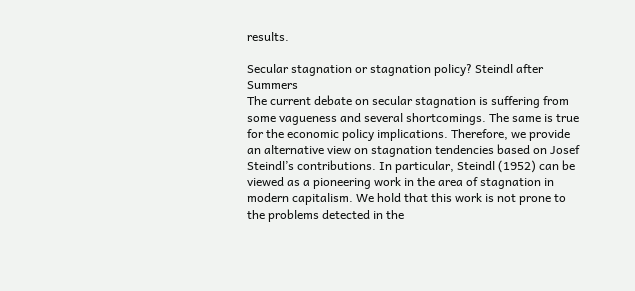results.

Secular stagnation or stagnation policy? Steindl after Summers
The current debate on secular stagnation is suffering from some vagueness and several shortcomings. The same is true for the economic policy implications. Therefore, we provide an alternative view on stagnation tendencies based on Josef Steindl’s contributions. In particular, Steindl (1952) can be viewed as a pioneering work in the area of stagnation in modern capitalism. We hold that this work is not prone to the problems detected in the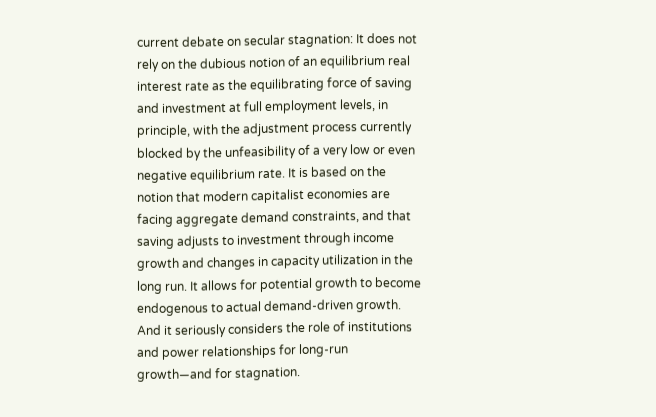current debate on secular stagnation: It does not rely on the dubious notion of an equilibrium real interest rate as the equilibrating force of saving and investment at full employment levels, in principle, with the adjustment process currently blocked by the unfeasibility of a very low or even negative equilibrium rate. It is based on the notion that modern capitalist economies are facing aggregate demand constraints, and that saving adjusts to investment through income growth and changes in capacity utilization in the long run. It allows for potential growth to become endogenous to actual demand-driven growth. And it seriously considers the role of institutions and power relationships for long-run growth—and for stagnation.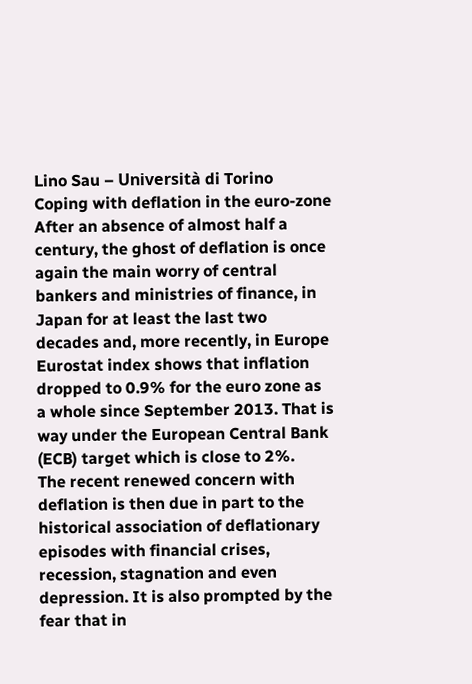Lino Sau – Università di Torino
Coping with deflation in the euro-zone
After an absence of almost half a century, the ghost of deflation is once again the main worry of central bankers and ministries of finance, in Japan for at least the last two decades and, more recently, in Europe Eurostat index shows that inflation dropped to 0.9% for the euro zone as a whole since September 2013. That is way under the European Central Bank (ECB) target which is close to 2%.
The recent renewed concern with deflation is then due in part to the historical association of deflationary episodes with financial crises, recession, stagnation and even depression. It is also prompted by the fear that in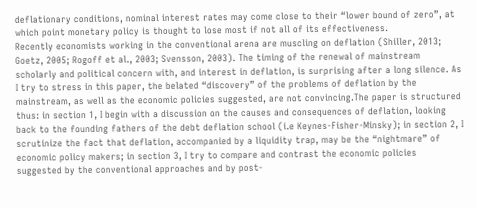deflationary conditions, nominal interest rates may come close to their “lower bound of zero”, at which point monetary policy is thought to lose most if not all of its effectiveness.
Recently economists working in the conventional arena are muscling on deflation (Shiller, 2013; Goetz, 2005; Rogoff et al., 2003; Svensson, 2003). The timing of the renewal of mainstream scholarly and political concern with, and interest in deflation, is surprising after a long silence. As I try to stress in this paper, the belated “discovery” of the problems of deflation by the mainstream, as well as the economic policies suggested, are not convincing.The paper is structured thus: in section 1, I begin with a discussion on the causes and consequences of deflation, looking back to the founding fathers of the debt deflation school (i.e Keynes-Fisher-Minsky); in section 2, I scrutinize the fact that deflation, accompanied by a liquidity trap, may be the “nightmare” of economic policy makers; in section 3, I try to compare and contrast the economic policies suggested by the conventional approaches and by post-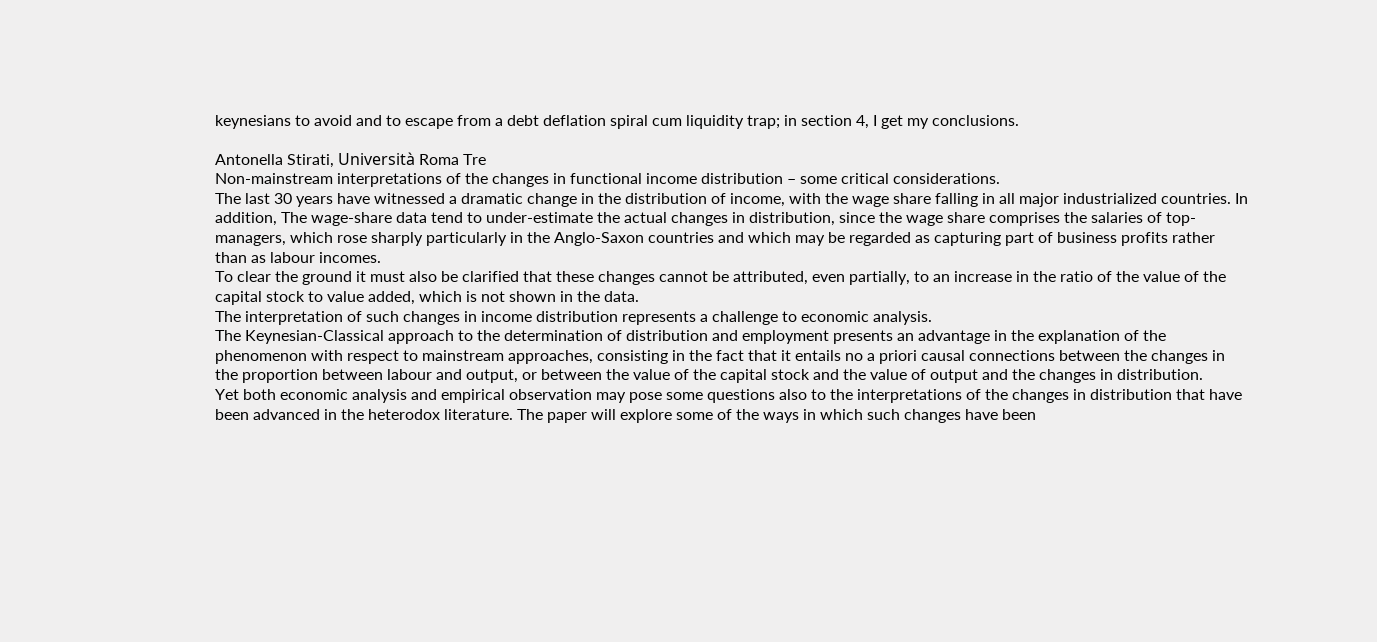keynesians to avoid and to escape from a debt deflation spiral cum liquidity trap; in section 4, I get my conclusions.

Antonella Stirati, Università Roma Tre
Non-mainstream interpretations of the changes in functional income distribution – some critical considerations.
The last 30 years have witnessed a dramatic change in the distribution of income, with the wage share falling in all major industrialized countries. In addition, The wage-share data tend to under-estimate the actual changes in distribution, since the wage share comprises the salaries of top-managers, which rose sharply particularly in the Anglo-Saxon countries and which may be regarded as capturing part of business profits rather than as labour incomes.
To clear the ground it must also be clarified that these changes cannot be attributed, even partially, to an increase in the ratio of the value of the capital stock to value added, which is not shown in the data.
The interpretation of such changes in income distribution represents a challenge to economic analysis.
The Keynesian-Classical approach to the determination of distribution and employment presents an advantage in the explanation of the phenomenon with respect to mainstream approaches, consisting in the fact that it entails no a priori causal connections between the changes in the proportion between labour and output, or between the value of the capital stock and the value of output and the changes in distribution.
Yet both economic analysis and empirical observation may pose some questions also to the interpretations of the changes in distribution that have been advanced in the heterodox literature. The paper will explore some of the ways in which such changes have been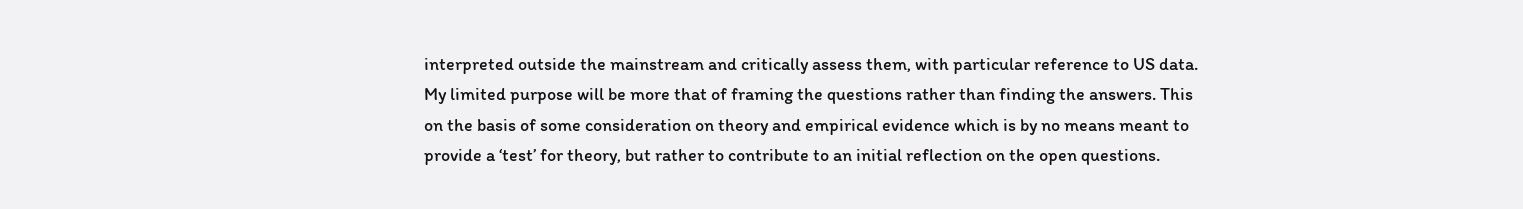interpreted outside the mainstream and critically assess them, with particular reference to US data. My limited purpose will be more that of framing the questions rather than finding the answers. This on the basis of some consideration on theory and empirical evidence which is by no means meant to provide a ‘test’ for theory, but rather to contribute to an initial reflection on the open questions.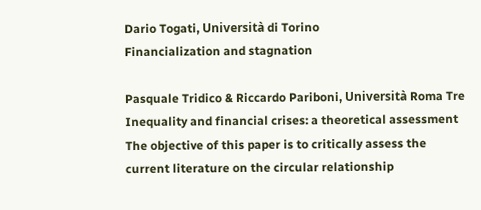Dario Togati, Università di Torino
Financialization and stagnation

Pasquale Tridico & Riccardo Pariboni, Università Roma Tre
Inequality and financial crises: a theoretical assessment
The objective of this paper is to critically assess the current literature on the circular relationship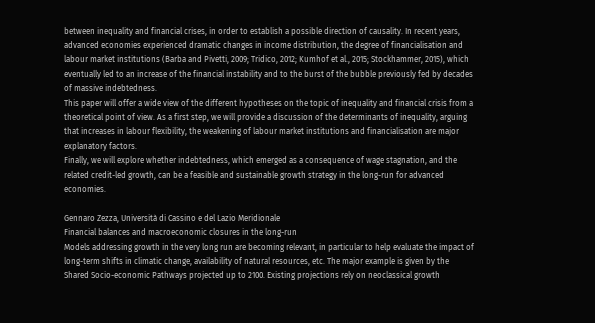between inequality and financial crises, in order to establish a possible direction of causality. In recent years, advanced economies experienced dramatic changes in income distribution, the degree of financialisation and labour market institutions (Barba and Pivetti, 2009; Tridico, 2012; Kumhof et al., 2015; Stockhammer, 2015), which eventually led to an increase of the financial instability and to the burst of the bubble previously fed by decades of massive indebtedness.
This paper will offer a wide view of the different hypotheses on the topic of inequality and financial crisis from a theoretical point of view. As a first step, we will provide a discussion of the determinants of inequality, arguing that increases in labour flexibility, the weakening of labour market institutions and financialisation are major explanatory factors.
Finally, we will explore whether indebtedness, which emerged as a consequence of wage stagnation, and the related credit-led growth, can be a feasible and sustainable growth strategy in the long-run for advanced economies.

Gennaro Zezza, Università di Cassino e del Lazio Meridionale
Financial balances and macroeconomic closures in the long-run
Models addressing growth in the very long run are becoming relevant, in particular to help evaluate the impact of long-term shifts in climatic change, availability of natural resources, etc. The major example is given by the Shared Socio-economic Pathways projected up to 2100. Existing projections rely on neoclassical growth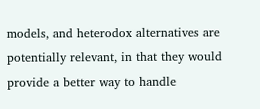models, and heterodox alternatives are potentially relevant, in that they would provide a better way to handle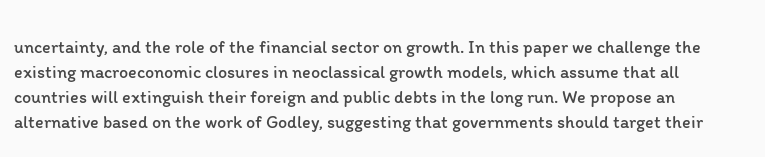uncertainty, and the role of the financial sector on growth. In this paper we challenge the existing macroeconomic closures in neoclassical growth models, which assume that all countries will extinguish their foreign and public debts in the long run. We propose an alternative based on the work of Godley, suggesting that governments should target their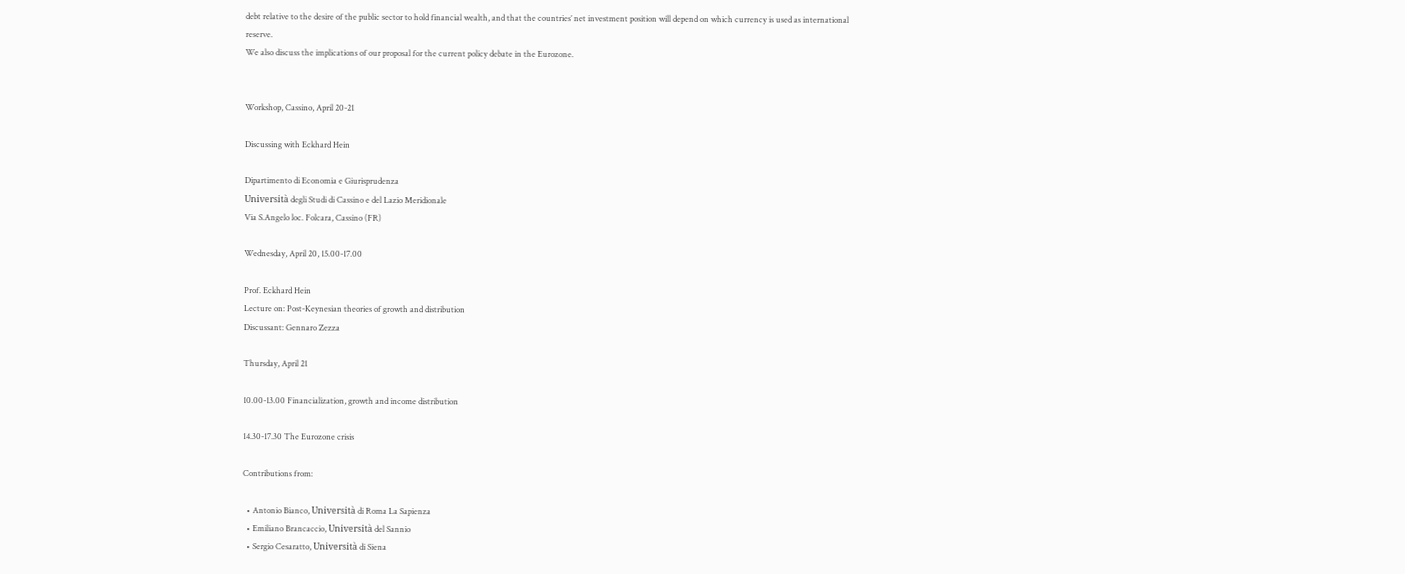debt relative to the desire of the public sector to hold financial wealth, and that the countries’ net investment position will depend on which currency is used as international reserve.
We also discuss the implications of our proposal for the current policy debate in the Eurozone.


Workshop, Cassino, April 20-21

Discussing with Eckhard Hein

Dipartimento di Economia e Giurisprudenza
Università degli Studi di Cassino e del Lazio Meridionale
Via S.Angelo loc. Folcara, Cassino (FR)

Wednesday, April 20, 15.00-17.00

Prof. Eckhard Hein
Lecture on: Post-Keynesian theories of growth and distribution
Discussant: Gennaro Zezza

Thursday, April 21

10.00-13.00 Financialization, growth and income distribution

14.30-17.30 The Eurozone crisis

Contributions from:

  • Antonio Bianco, Università di Roma La Sapienza
  • Emiliano Brancaccio, Università del Sannio
  • Sergio Cesaratto, Università di Siena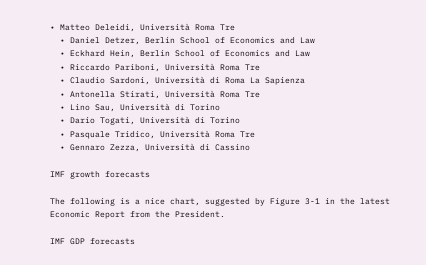• Matteo Deleidi, Università Roma Tre
  • Daniel Detzer, Berlin School of Economics and Law
  • Eckhard Hein, Berlin School of Economics and Law
  • Riccardo Pariboni, Università Roma Tre
  • Claudio Sardoni, Università di Roma La Sapienza
  • Antonella Stirati, Università Roma Tre
  • Lino Sau, Università di Torino
  • Dario Togati, Università di Torino
  • Pasquale Tridico, Università Roma Tre
  • Gennaro Zezza, Università di Cassino

IMF growth forecasts

The following is a nice chart, suggested by Figure 3-1 in the latest Economic Report from the President.

IMF GDP forecasts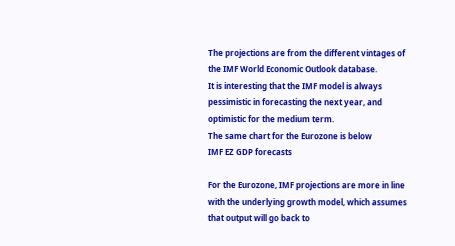The projections are from the different vintages of the IMF World Economic Outlook database.
It is interesting that the IMF model is always pessimistic in forecasting the next year, and optimistic for the medium term.
The same chart for the Eurozone is below
IMF EZ GDP forecasts

For the Eurozone, IMF projections are more in line with the underlying growth model, which assumes that output will go back to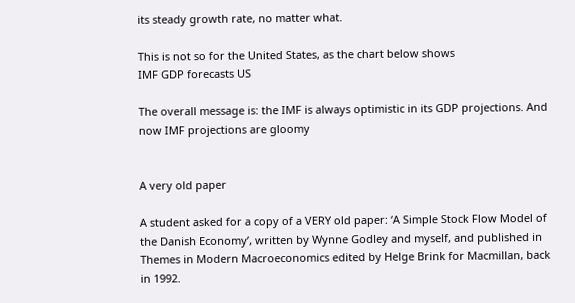its steady growth rate, no matter what.

This is not so for the United States, as the chart below shows
IMF GDP forecasts US

The overall message is: the IMF is always optimistic in its GDP projections. And now IMF projections are gloomy


A very old paper

A student asked for a copy of a VERY old paper: ‘A Simple Stock Flow Model of the Danish Economy’, written by Wynne Godley and myself, and published in Themes in Modern Macroeconomics edited by Helge Brink for Macmillan, back in 1992.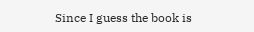Since I guess the book is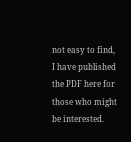not easy to find, I have published the PDF here for those who might be interested.